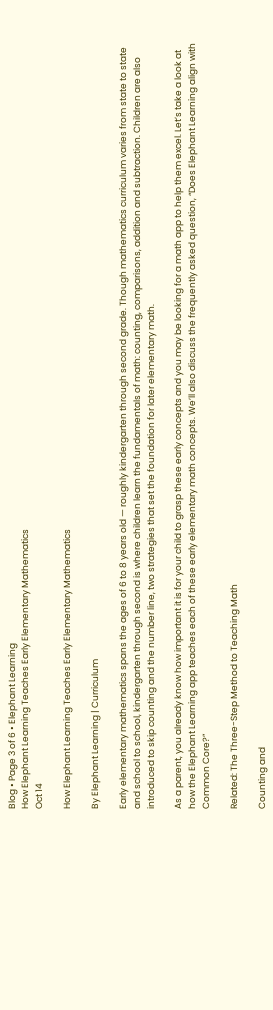Blog • Page 3 of 6 • Elephant Learning
How Elephant Learning Teaches Early Elementary Mathematics
Oct 14

How Elephant Learning Teaches Early Elementary Mathematics

By Elephant Learning | Curriculum

Early elementary mathematics spans the ages of 6 to 8 years old — roughly kindergarten through second grade. Though mathematics curriculum varies from state to state and school to school, kindergarten through second is where children learn the fundamentals of math: counting, comparisons, addition and subtraction. Children are also introduced to skip counting and the number line, two strategies that set the foundation for later elementary math.

As a parent, you already know how important it is for your child to grasp these early concepts and you may be looking for a math app to help them excel. Let’s take a look at how the Elephant Learning app teaches each of these early elementary math concepts. We’ll also discuss the frequently asked question, “Does Elephant Learning align with Common Core?”

Related: The Three-Step Method to Teaching Math

Counting and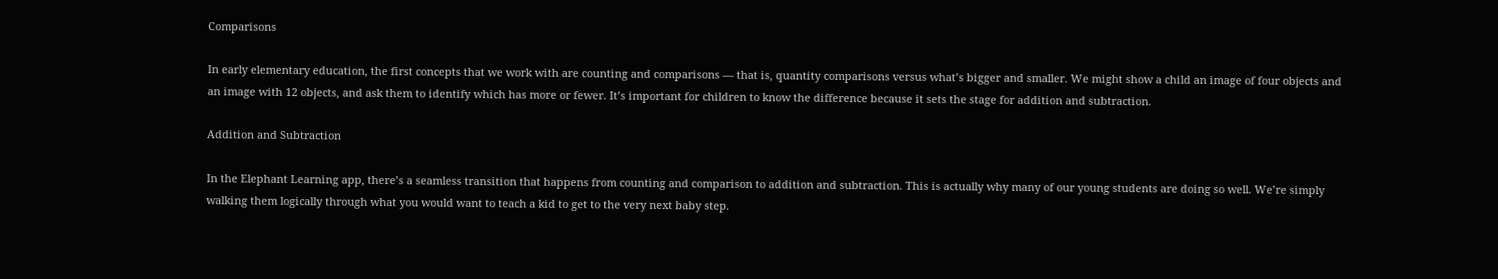Comparisons

In early elementary education, the first concepts that we work with are counting and comparisons — that is, quantity comparisons versus what’s bigger and smaller. We might show a child an image of four objects and an image with 12 objects, and ask them to identify which has more or fewer. It’s important for children to know the difference because it sets the stage for addition and subtraction.

Addition and Subtraction

In the Elephant Learning app, there’s a seamless transition that happens from counting and comparison to addition and subtraction. This is actually why many of our young students are doing so well. We’re simply walking them logically through what you would want to teach a kid to get to the very next baby step.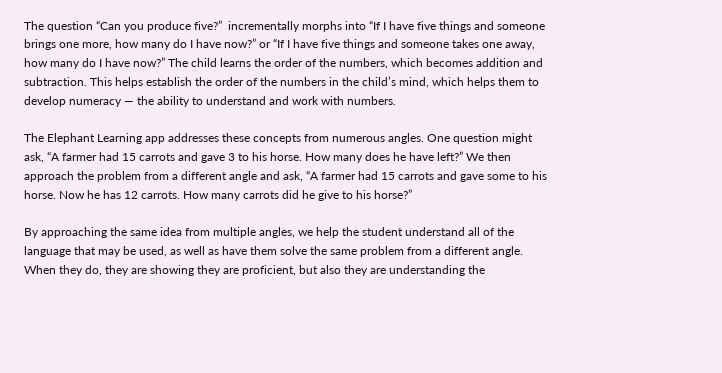The question “Can you produce five?”  incrementally morphs into “If I have five things and someone brings one more, how many do I have now?” or “If I have five things and someone takes one away, how many do I have now?” The child learns the order of the numbers, which becomes addition and subtraction. This helps establish the order of the numbers in the child’s mind, which helps them to develop numeracy — the ability to understand and work with numbers.

The Elephant Learning app addresses these concepts from numerous angles. One question might ask, “A farmer had 15 carrots and gave 3 to his horse. How many does he have left?” We then approach the problem from a different angle and ask, “A farmer had 15 carrots and gave some to his horse. Now he has 12 carrots. How many carrots did he give to his horse?”

By approaching the same idea from multiple angles, we help the student understand all of the language that may be used, as well as have them solve the same problem from a different angle. When they do, they are showing they are proficient, but also they are understanding the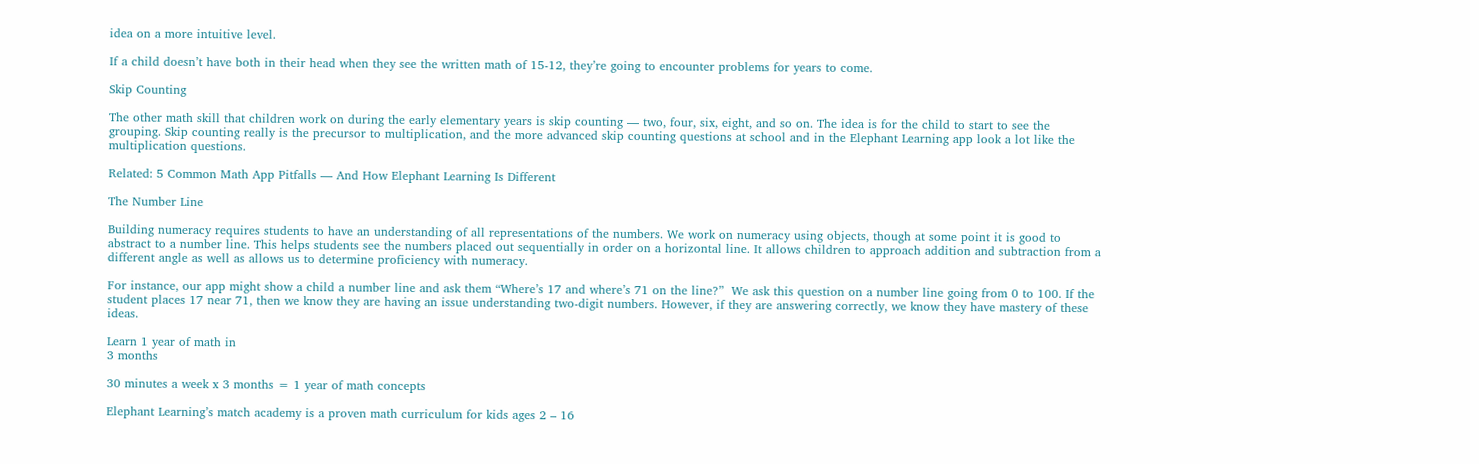idea on a more intuitive level.

If a child doesn’t have both in their head when they see the written math of 15-12, they’re going to encounter problems for years to come.

Skip Counting

The other math skill that children work on during the early elementary years is skip counting — two, four, six, eight, and so on. The idea is for the child to start to see the grouping. Skip counting really is the precursor to multiplication, and the more advanced skip counting questions at school and in the Elephant Learning app look a lot like the multiplication questions.

Related: 5 Common Math App Pitfalls — And How Elephant Learning Is Different

The Number Line

Building numeracy requires students to have an understanding of all representations of the numbers. We work on numeracy using objects, though at some point it is good to abstract to a number line. This helps students see the numbers placed out sequentially in order on a horizontal line. It allows children to approach addition and subtraction from a different angle as well as allows us to determine proficiency with numeracy.

For instance, our app might show a child a number line and ask them “Where’s 17 and where’s 71 on the line?”  We ask this question on a number line going from 0 to 100. If the student places 17 near 71, then we know they are having an issue understanding two-digit numbers. However, if they are answering correctly, we know they have mastery of these ideas.

Learn 1 year of math in
3 months

30 minutes a week x 3 months = 1 year of math concepts

Elephant Learning’s match academy is a proven math curriculum for kids ages 2 – 16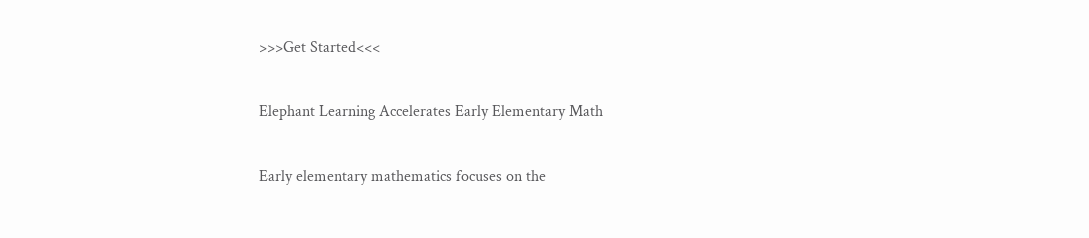>>>Get Started<<<

Elephant Learning Accelerates Early Elementary Math

Early elementary mathematics focuses on the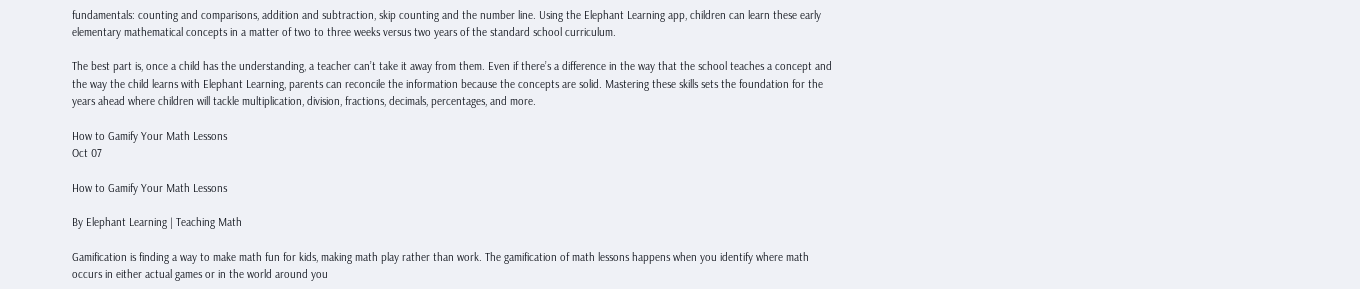fundamentals: counting and comparisons, addition and subtraction, skip counting and the number line. Using the Elephant Learning app, children can learn these early elementary mathematical concepts in a matter of two to three weeks versus two years of the standard school curriculum.

The best part is, once a child has the understanding, a teacher can’t take it away from them. Even if there’s a difference in the way that the school teaches a concept and the way the child learns with Elephant Learning, parents can reconcile the information because the concepts are solid. Mastering these skills sets the foundation for the years ahead where children will tackle multiplication, division, fractions, decimals, percentages, and more.

How to Gamify Your Math Lessons
Oct 07

How to Gamify Your Math Lessons

By Elephant Learning | Teaching Math

Gamification is finding a way to make math fun for kids, making math play rather than work. The gamification of math lessons happens when you identify where math occurs in either actual games or in the world around you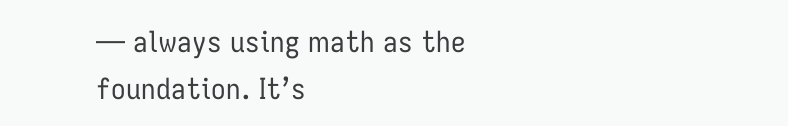— always using math as the foundation. It’s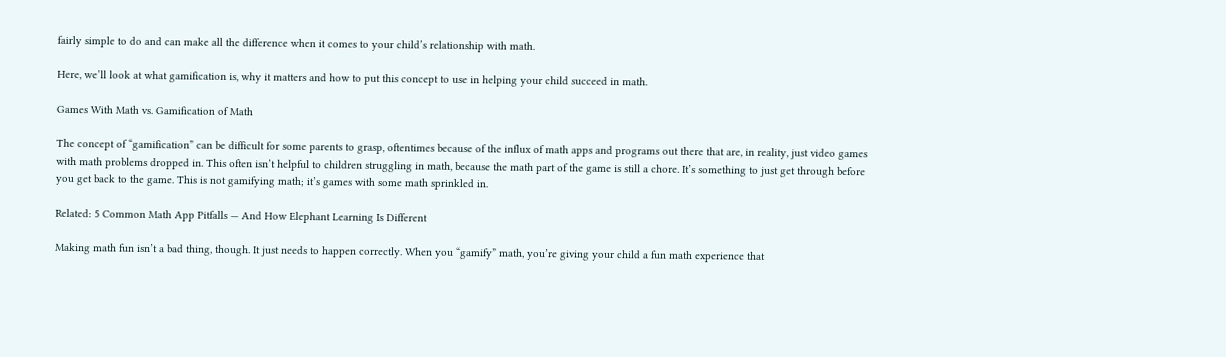fairly simple to do and can make all the difference when it comes to your child’s relationship with math.

Here, we’ll look at what gamification is, why it matters and how to put this concept to use in helping your child succeed in math.

Games With Math vs. Gamification of Math

The concept of “gamification” can be difficult for some parents to grasp, oftentimes because of the influx of math apps and programs out there that are, in reality, just video games with math problems dropped in. This often isn’t helpful to children struggling in math, because the math part of the game is still a chore. It’s something to just get through before you get back to the game. This is not gamifying math; it’s games with some math sprinkled in.

Related: 5 Common Math App Pitfalls — And How Elephant Learning Is Different

Making math fun isn’t a bad thing, though. It just needs to happen correctly. When you “gamify” math, you’re giving your child a fun math experience that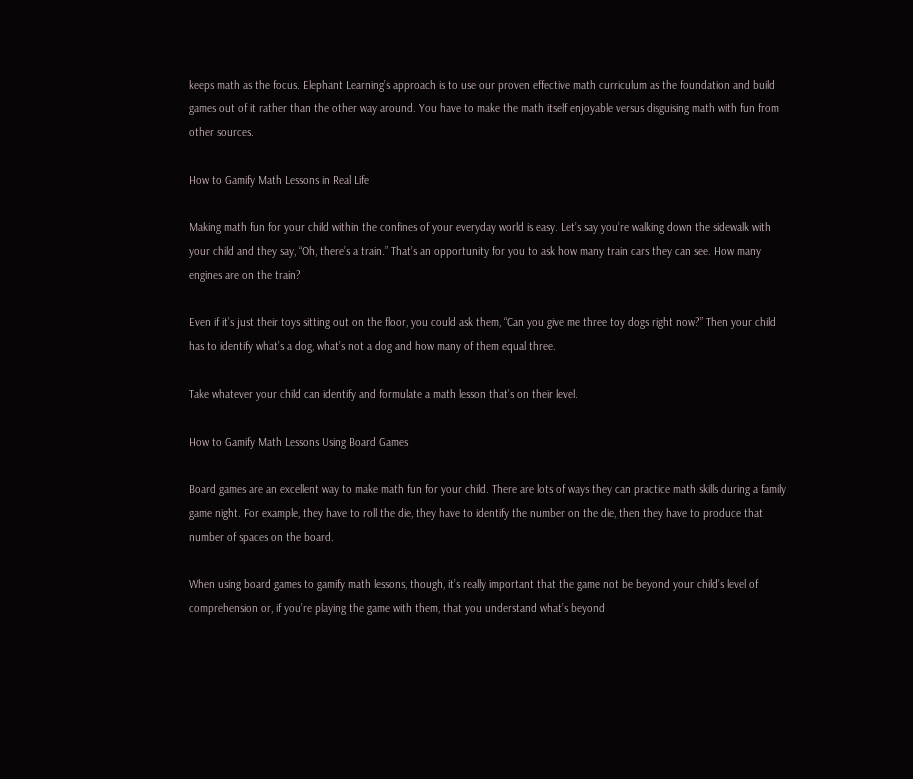keeps math as the focus. Elephant Learning’s approach is to use our proven effective math curriculum as the foundation and build games out of it rather than the other way around. You have to make the math itself enjoyable versus disguising math with fun from other sources.

How to Gamify Math Lessons in Real Life

Making math fun for your child within the confines of your everyday world is easy. Let’s say you’re walking down the sidewalk with your child and they say, “Oh, there’s a train.” That’s an opportunity for you to ask how many train cars they can see. How many engines are on the train?

Even if it’s just their toys sitting out on the floor, you could ask them, “Can you give me three toy dogs right now?” Then your child has to identify what’s a dog, what’s not a dog and how many of them equal three.

Take whatever your child can identify and formulate a math lesson that’s on their level.

How to Gamify Math Lessons Using Board Games

Board games are an excellent way to make math fun for your child. There are lots of ways they can practice math skills during a family game night. For example, they have to roll the die, they have to identify the number on the die, then they have to produce that number of spaces on the board.

When using board games to gamify math lessons, though, it’s really important that the game not be beyond your child’s level of comprehension or, if you’re playing the game with them, that you understand what’s beyond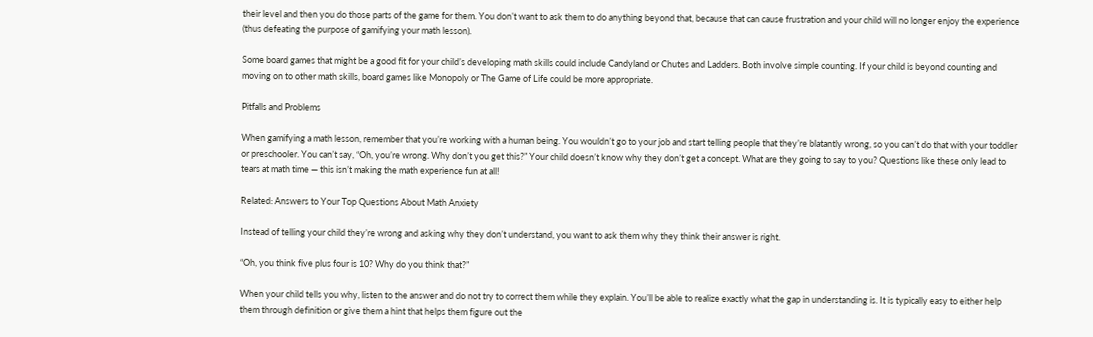their level and then you do those parts of the game for them. You don’t want to ask them to do anything beyond that, because that can cause frustration and your child will no longer enjoy the experience (thus defeating the purpose of gamifying your math lesson).

Some board games that might be a good fit for your child’s developing math skills could include Candyland or Chutes and Ladders. Both involve simple counting. If your child is beyond counting and moving on to other math skills, board games like Monopoly or The Game of Life could be more appropriate.

Pitfalls and Problems

When gamifying a math lesson, remember that you’re working with a human being. You wouldn’t go to your job and start telling people that they’re blatantly wrong, so you can’t do that with your toddler or preschooler. You can’t say, “Oh, you’re wrong. Why don’t you get this?” Your child doesn’t know why they don’t get a concept. What are they going to say to you? Questions like these only lead to tears at math time — this isn’t making the math experience fun at all!

Related: Answers to Your Top Questions About Math Anxiety

Instead of telling your child they’re wrong and asking why they don’t understand, you want to ask them why they think their answer is right.

“Oh, you think five plus four is 10? Why do you think that?”

When your child tells you why, listen to the answer and do not try to correct them while they explain. You’ll be able to realize exactly what the gap in understanding is. It is typically easy to either help them through definition or give them a hint that helps them figure out the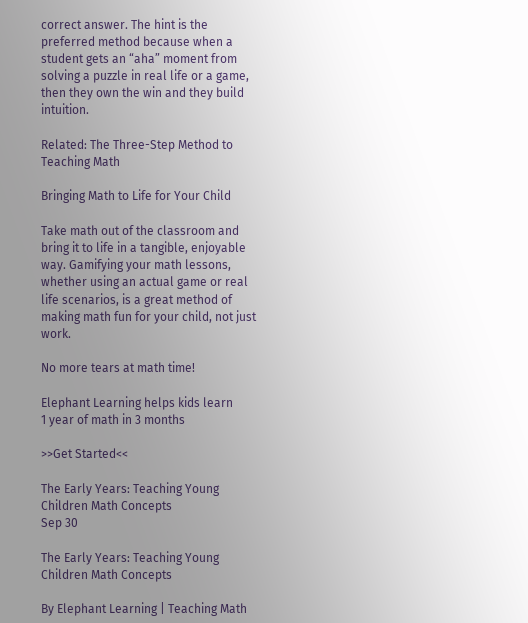correct answer. The hint is the preferred method because when a student gets an “aha” moment from solving a puzzle in real life or a game, then they own the win and they build intuition.

Related: The Three-Step Method to Teaching Math

Bringing Math to Life for Your Child

Take math out of the classroom and bring it to life in a tangible, enjoyable way. Gamifying your math lessons, whether using an actual game or real life scenarios, is a great method of making math fun for your child, not just work.

No more tears at math time!

Elephant Learning helps kids learn
1 year of math in 3 months

>>Get Started<<

The Early Years: Teaching Young Children Math Concepts
Sep 30

The Early Years: Teaching Young Children Math Concepts

By Elephant Learning | Teaching Math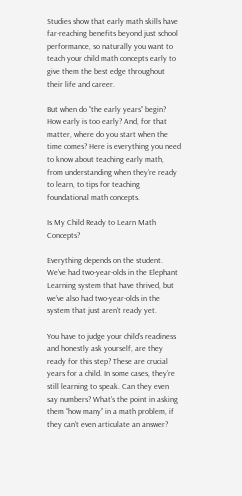Studies show that early math skills have far-reaching benefits beyond just school performance, so naturally you want to teach your child math concepts early to give them the best edge throughout their life and career.

But when do “the early years” begin? How early is too early? And, for that matter, where do you start when the time comes? Here is everything you need to know about teaching early math, from understanding when they’re ready to learn, to tips for teaching foundational math concepts.

Is My Child Ready to Learn Math Concepts?

Everything depends on the student. We’ve had two-year-olds in the Elephant Learning system that have thrived, but we’ve also had two-year-olds in the system that just aren’t ready yet.

You have to judge your child’s readiness and honestly ask yourself, are they ready for this step? These are crucial years for a child. In some cases, they’re still learning to speak. Can they even say numbers? What’s the point in asking them “how many” in a math problem, if they can’t even articulate an answer?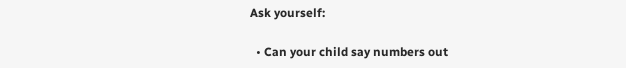Ask yourself:

  • Can your child say numbers out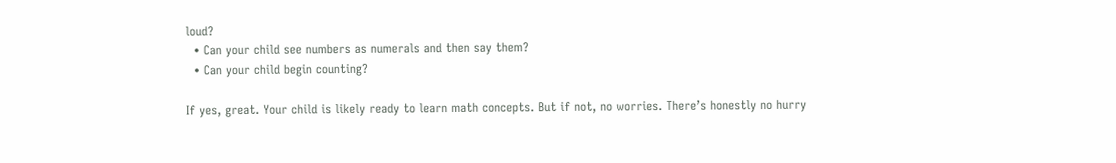loud?
  • Can your child see numbers as numerals and then say them?
  • Can your child begin counting?

If yes, great. Your child is likely ready to learn math concepts. But if not, no worries. There’s honestly no hurry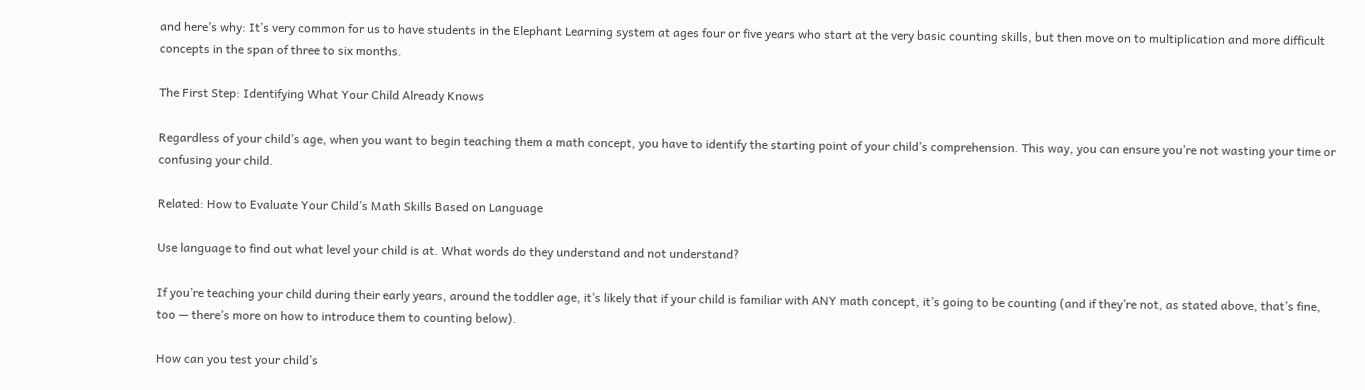and here’s why: It’s very common for us to have students in the Elephant Learning system at ages four or five years who start at the very basic counting skills, but then move on to multiplication and more difficult concepts in the span of three to six months.

The First Step: Identifying What Your Child Already Knows

Regardless of your child’s age, when you want to begin teaching them a math concept, you have to identify the starting point of your child’s comprehension. This way, you can ensure you’re not wasting your time or confusing your child.

Related: How to Evaluate Your Child’s Math Skills Based on Language

Use language to find out what level your child is at. What words do they understand and not understand?

If you’re teaching your child during their early years, around the toddler age, it’s likely that if your child is familiar with ANY math concept, it’s going to be counting (and if they’re not, as stated above, that’s fine, too — there’s more on how to introduce them to counting below).

How can you test your child’s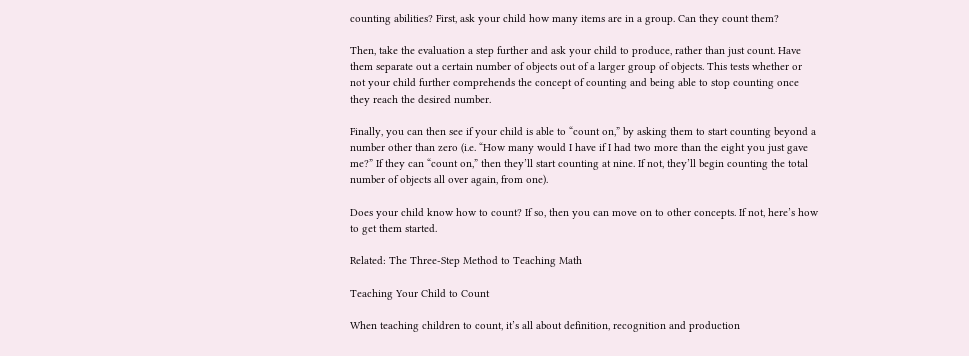counting abilities? First, ask your child how many items are in a group. Can they count them?

Then, take the evaluation a step further and ask your child to produce, rather than just count. Have them separate out a certain number of objects out of a larger group of objects. This tests whether or not your child further comprehends the concept of counting and being able to stop counting once they reach the desired number.

Finally, you can then see if your child is able to “count on,” by asking them to start counting beyond a number other than zero (i.e. “How many would I have if I had two more than the eight you just gave me?” If they can “count on,” then they’ll start counting at nine. If not, they’ll begin counting the total number of objects all over again, from one).

Does your child know how to count? If so, then you can move on to other concepts. If not, here’s how to get them started.

Related: The Three-Step Method to Teaching Math

Teaching Your Child to Count

When teaching children to count, it’s all about definition, recognition and production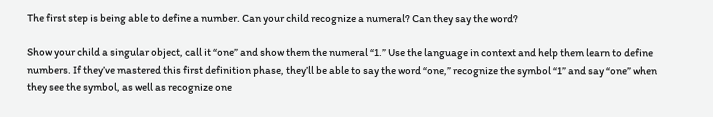The first step is being able to define a number. Can your child recognize a numeral? Can they say the word?

Show your child a singular object, call it “one” and show them the numeral “1.” Use the language in context and help them learn to define numbers. If they’ve mastered this first definition phase, they’ll be able to say the word “one,” recognize the symbol “1” and say “one” when they see the symbol, as well as recognize one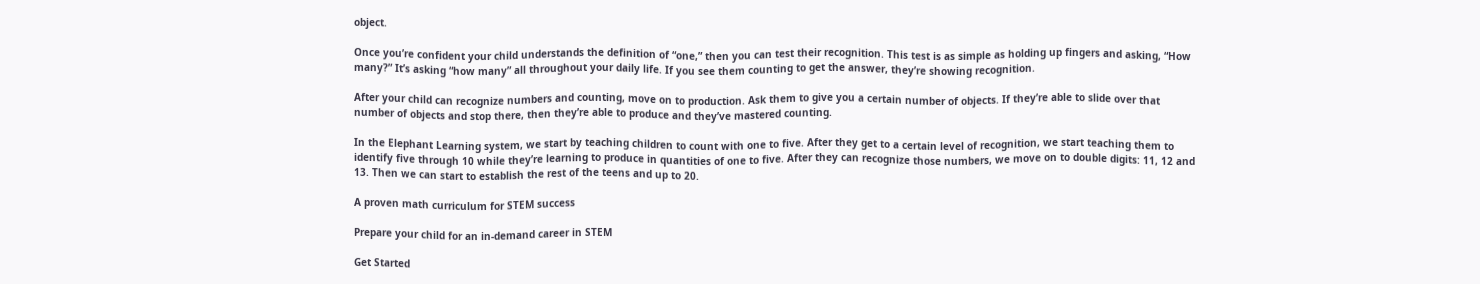object.

Once you’re confident your child understands the definition of “one,” then you can test their recognition. This test is as simple as holding up fingers and asking, “How many?” It’s asking “how many” all throughout your daily life. If you see them counting to get the answer, they’re showing recognition.

After your child can recognize numbers and counting, move on to production. Ask them to give you a certain number of objects. If they’re able to slide over that number of objects and stop there, then they’re able to produce and they’ve mastered counting.

In the Elephant Learning system, we start by teaching children to count with one to five. After they get to a certain level of recognition, we start teaching them to identify five through 10 while they’re learning to produce in quantities of one to five. After they can recognize those numbers, we move on to double digits: 11, 12 and 13. Then we can start to establish the rest of the teens and up to 20.

A proven math curriculum for STEM success

Prepare your child for an in-demand career in STEM

Get Started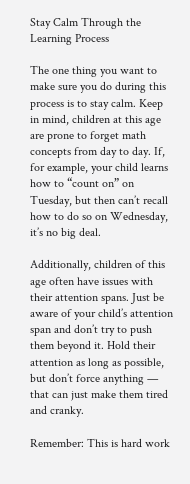Stay Calm Through the Learning Process

The one thing you want to make sure you do during this process is to stay calm. Keep in mind, children at this age are prone to forget math concepts from day to day. If, for example, your child learns how to “count on” on Tuesday, but then can’t recall how to do so on Wednesday, it’s no big deal.

Additionally, children of this age often have issues with their attention spans. Just be aware of your child’s attention span and don’t try to push them beyond it. Hold their attention as long as possible, but don’t force anything — that can just make them tired and cranky.

Remember: This is hard work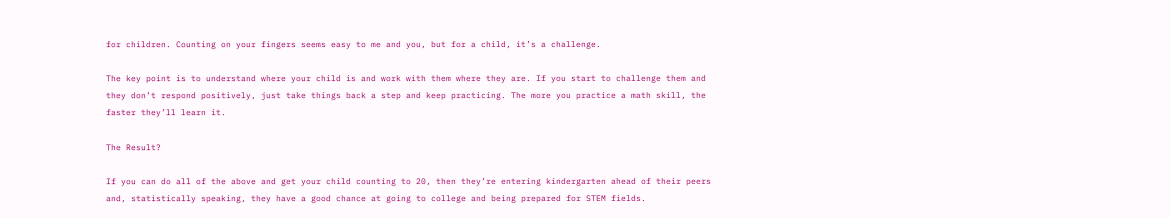for children. Counting on your fingers seems easy to me and you, but for a child, it’s a challenge.

The key point is to understand where your child is and work with them where they are. If you start to challenge them and they don’t respond positively, just take things back a step and keep practicing. The more you practice a math skill, the faster they’ll learn it.

The Result?

If you can do all of the above and get your child counting to 20, then they’re entering kindergarten ahead of their peers and, statistically speaking, they have a good chance at going to college and being prepared for STEM fields.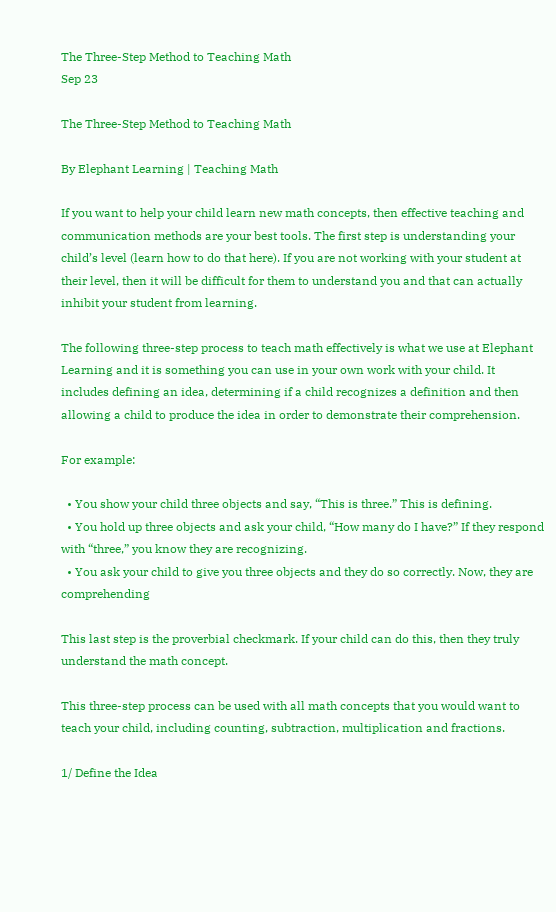The Three-Step Method to Teaching Math
Sep 23

The Three-Step Method to Teaching Math

By Elephant Learning | Teaching Math

If you want to help your child learn new math concepts, then effective teaching and communication methods are your best tools. The first step is understanding your child’s level (learn how to do that here). If you are not working with your student at their level, then it will be difficult for them to understand you and that can actually inhibit your student from learning.

The following three-step process to teach math effectively is what we use at Elephant Learning and it is something you can use in your own work with your child. It includes defining an idea, determining if a child recognizes a definition and then allowing a child to produce the idea in order to demonstrate their comprehension.

For example:

  • You show your child three objects and say, “This is three.” This is defining.
  • You hold up three objects and ask your child, “How many do I have?” If they respond with “three,” you know they are recognizing.
  • You ask your child to give you three objects and they do so correctly. Now, they are comprehending

This last step is the proverbial checkmark. If your child can do this, then they truly understand the math concept.

This three-step process can be used with all math concepts that you would want to teach your child, including counting, subtraction, multiplication and fractions.

1/ Define the Idea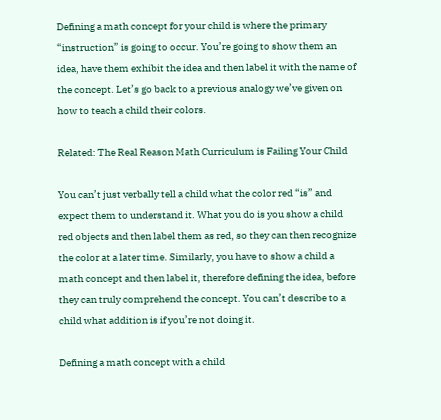Defining a math concept for your child is where the primary “instruction” is going to occur. You’re going to show them an idea, have them exhibit the idea and then label it with the name of the concept. Let’s go back to a previous analogy we’ve given on how to teach a child their colors.

Related: The Real Reason Math Curriculum is Failing Your Child

You can’t just verbally tell a child what the color red “is” and expect them to understand it. What you do is you show a child red objects and then label them as red, so they can then recognize the color at a later time. Similarly, you have to show a child a math concept and then label it, therefore defining the idea, before they can truly comprehend the concept. You can’t describe to a child what addition is if you’re not doing it.

Defining a math concept with a child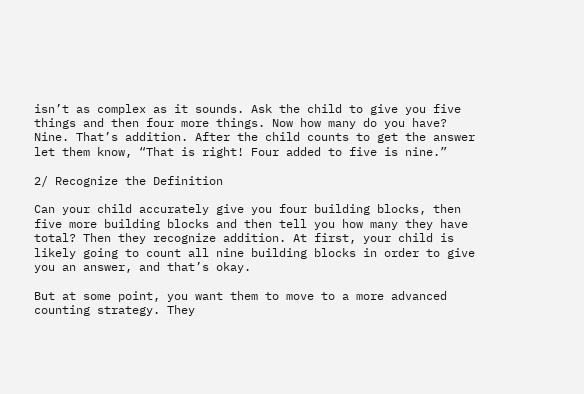isn’t as complex as it sounds. Ask the child to give you five things and then four more things. Now how many do you have? Nine. That’s addition. After the child counts to get the answer let them know, “That is right! Four added to five is nine.”

2/ Recognize the Definition

Can your child accurately give you four building blocks, then five more building blocks and then tell you how many they have total? Then they recognize addition. At first, your child is likely going to count all nine building blocks in order to give you an answer, and that’s okay.

But at some point, you want them to move to a more advanced counting strategy. They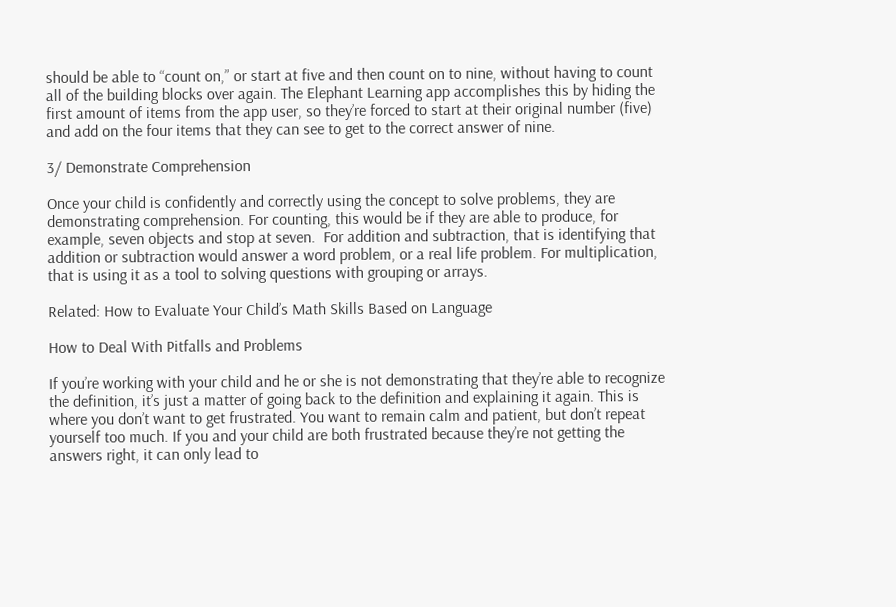should be able to “count on,” or start at five and then count on to nine, without having to count all of the building blocks over again. The Elephant Learning app accomplishes this by hiding the first amount of items from the app user, so they’re forced to start at their original number (five) and add on the four items that they can see to get to the correct answer of nine.

3/ Demonstrate Comprehension

Once your child is confidently and correctly using the concept to solve problems, they are demonstrating comprehension. For counting, this would be if they are able to produce, for example, seven objects and stop at seven.  For addition and subtraction, that is identifying that addition or subtraction would answer a word problem, or a real life problem. For multiplication, that is using it as a tool to solving questions with grouping or arrays.

Related: How to Evaluate Your Child’s Math Skills Based on Language

How to Deal With Pitfalls and Problems

If you’re working with your child and he or she is not demonstrating that they’re able to recognize the definition, it’s just a matter of going back to the definition and explaining it again. This is where you don’t want to get frustrated. You want to remain calm and patient, but don’t repeat yourself too much. If you and your child are both frustrated because they’re not getting the answers right, it can only lead to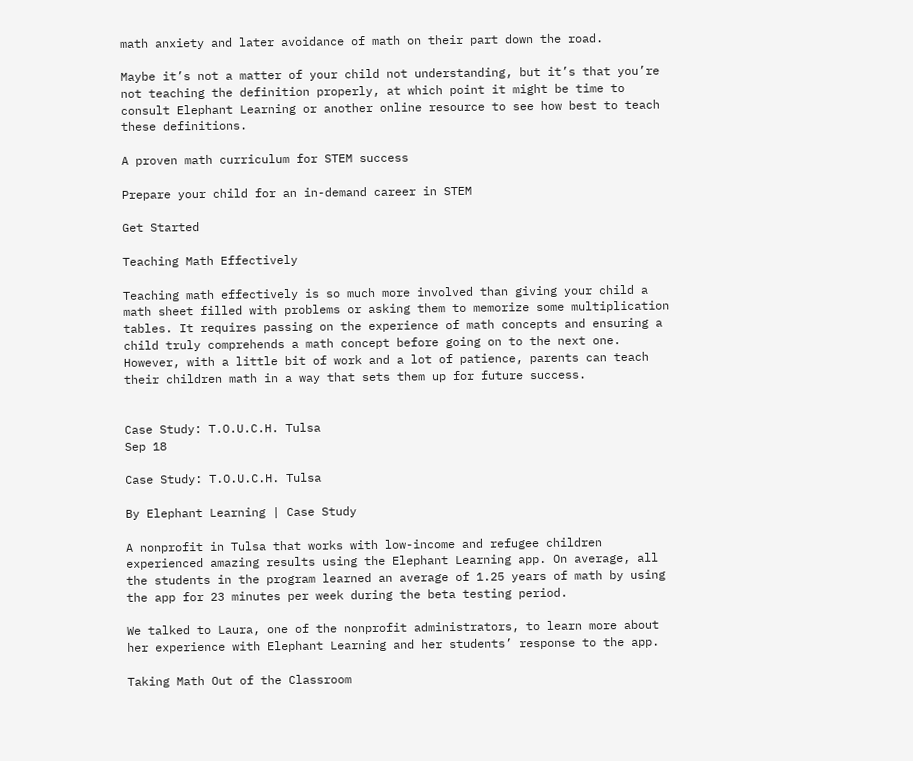math anxiety and later avoidance of math on their part down the road.

Maybe it’s not a matter of your child not understanding, but it’s that you’re not teaching the definition properly, at which point it might be time to consult Elephant Learning or another online resource to see how best to teach these definitions.

A proven math curriculum for STEM success

Prepare your child for an in-demand career in STEM

Get Started

Teaching Math Effectively

Teaching math effectively is so much more involved than giving your child a math sheet filled with problems or asking them to memorize some multiplication tables. It requires passing on the experience of math concepts and ensuring a child truly comprehends a math concept before going on to the next one. However, with a little bit of work and a lot of patience, parents can teach their children math in a way that sets them up for future success.


Case Study: T.O.U.C.H. Tulsa
Sep 18

Case Study: T.O.U.C.H. Tulsa

By Elephant Learning | Case Study

A nonprofit in Tulsa that works with low-income and refugee children experienced amazing results using the Elephant Learning app. On average, all the students in the program learned an average of 1.25 years of math by using the app for 23 minutes per week during the beta testing period.

We talked to Laura, one of the nonprofit administrators, to learn more about her experience with Elephant Learning and her students’ response to the app.

Taking Math Out of the Classroom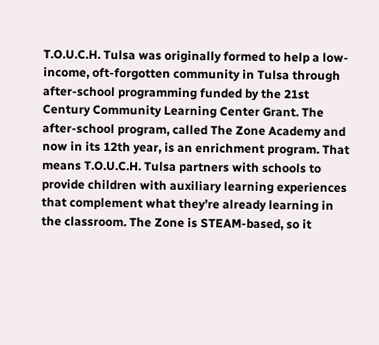T.O.U.C.H. Tulsa was originally formed to help a low-income, oft-forgotten community in Tulsa through after-school programming funded by the 21st Century Community Learning Center Grant. The after-school program, called The Zone Academy and now in its 12th year, is an enrichment program. That means T.O.U.C.H. Tulsa partners with schools to provide children with auxiliary learning experiences that complement what they’re already learning in the classroom. The Zone is STEAM-based, so it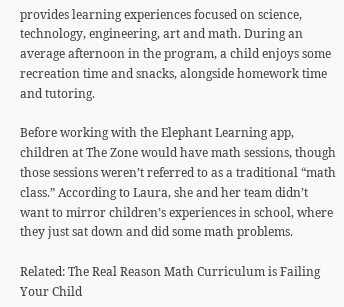provides learning experiences focused on science, technology, engineering, art and math. During an average afternoon in the program, a child enjoys some recreation time and snacks, alongside homework time and tutoring.

Before working with the Elephant Learning app, children at The Zone would have math sessions, though those sessions weren’t referred to as a traditional “math class.” According to Laura, she and her team didn’t want to mirror children’s experiences in school, where they just sat down and did some math problems.

Related: The Real Reason Math Curriculum is Failing Your Child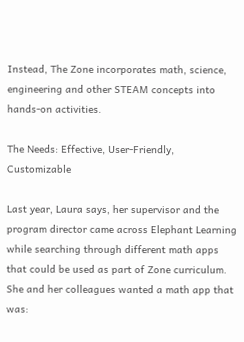Instead, The Zone incorporates math, science, engineering and other STEAM concepts into hands-on activities.

The Needs: Effective, User-Friendly, Customizable

Last year, Laura says, her supervisor and the program director came across Elephant Learning while searching through different math apps that could be used as part of Zone curriculum. She and her colleagues wanted a math app that was: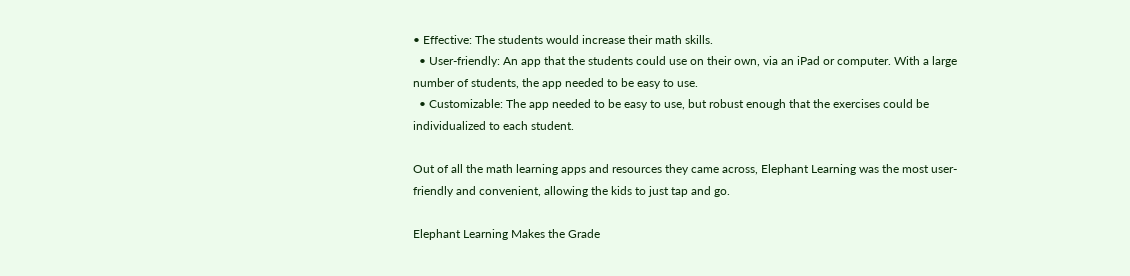• Effective: The students would increase their math skills.
  • User-friendly: An app that the students could use on their own, via an iPad or computer. With a large number of students, the app needed to be easy to use.
  • Customizable: The app needed to be easy to use, but robust enough that the exercises could be individualized to each student.

Out of all the math learning apps and resources they came across, Elephant Learning was the most user-friendly and convenient, allowing the kids to just tap and go.

Elephant Learning Makes the Grade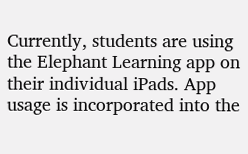Currently, students are using the Elephant Learning app on their individual iPads. App usage is incorporated into the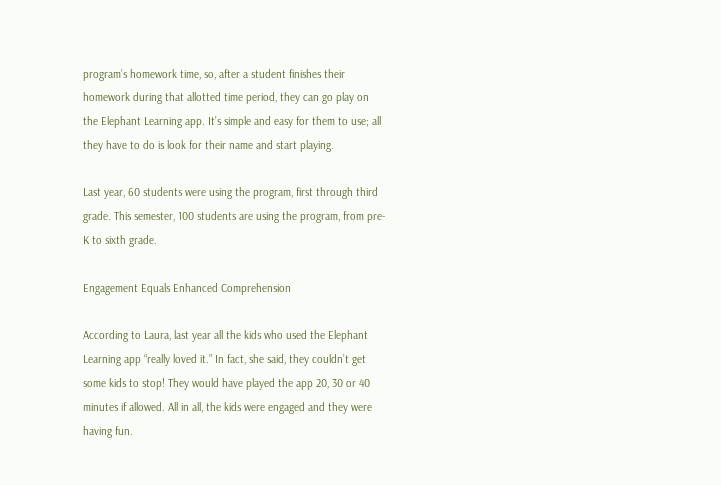program’s homework time, so, after a student finishes their homework during that allotted time period, they can go play on the Elephant Learning app. It’s simple and easy for them to use; all they have to do is look for their name and start playing.

Last year, 60 students were using the program, first through third grade. This semester, 100 students are using the program, from pre-K to sixth grade.

Engagement Equals Enhanced Comprehension

According to Laura, last year all the kids who used the Elephant Learning app “really loved it.” In fact, she said, they couldn’t get some kids to stop! They would have played the app 20, 30 or 40 minutes if allowed. All in all, the kids were engaged and they were having fun.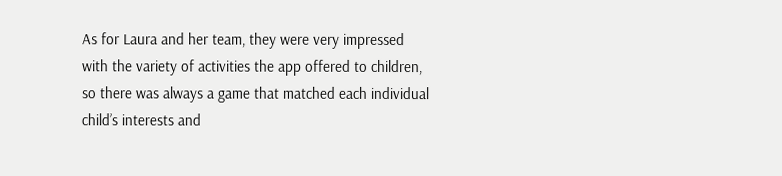As for Laura and her team, they were very impressed with the variety of activities the app offered to children, so there was always a game that matched each individual child’s interests and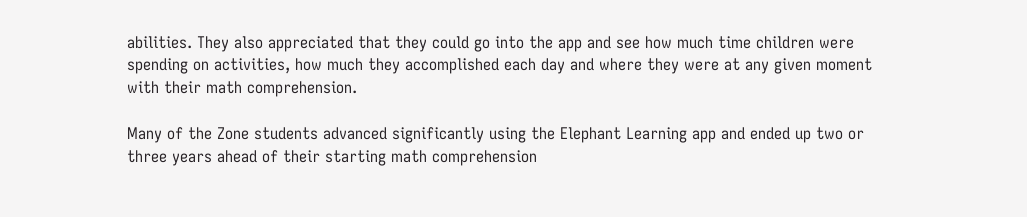abilities. They also appreciated that they could go into the app and see how much time children were spending on activities, how much they accomplished each day and where they were at any given moment with their math comprehension.

Many of the Zone students advanced significantly using the Elephant Learning app and ended up two or three years ahead of their starting math comprehension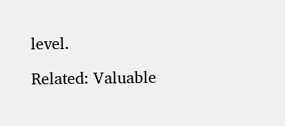level.

Related: Valuable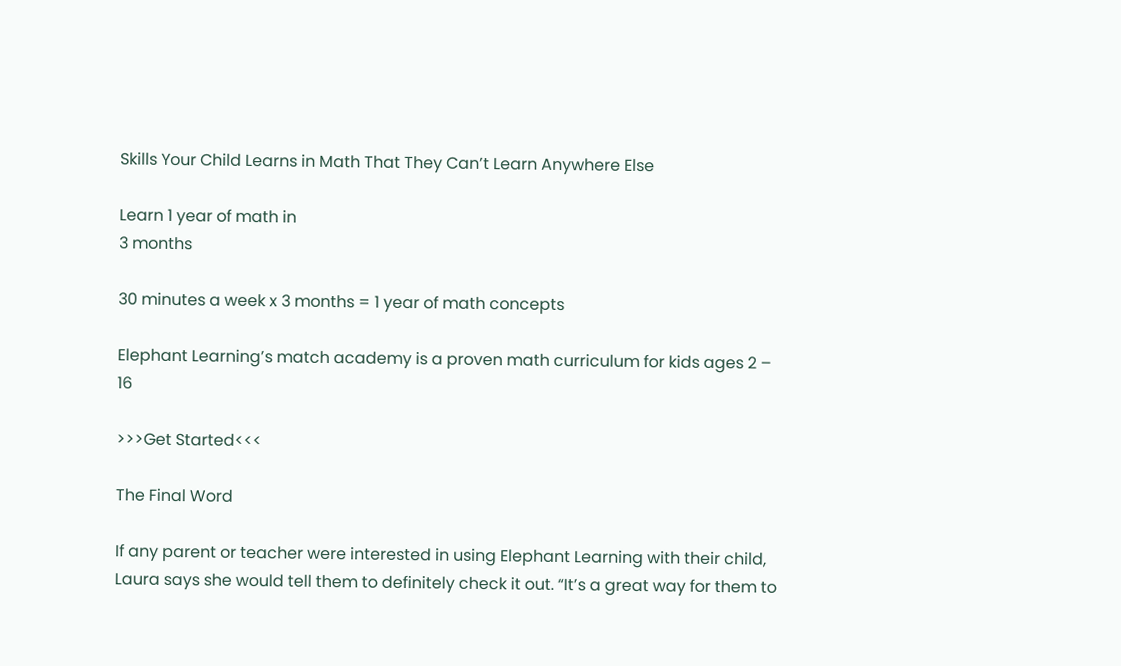Skills Your Child Learns in Math That They Can’t Learn Anywhere Else

Learn 1 year of math in
3 months

30 minutes a week x 3 months = 1 year of math concepts

Elephant Learning’s match academy is a proven math curriculum for kids ages 2 – 16

>>>Get Started<<<

The Final Word

If any parent or teacher were interested in using Elephant Learning with their child, Laura says she would tell them to definitely check it out. “It’s a great way for them to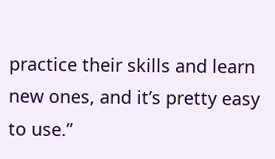practice their skills and learn new ones, and it’s pretty easy to use.”